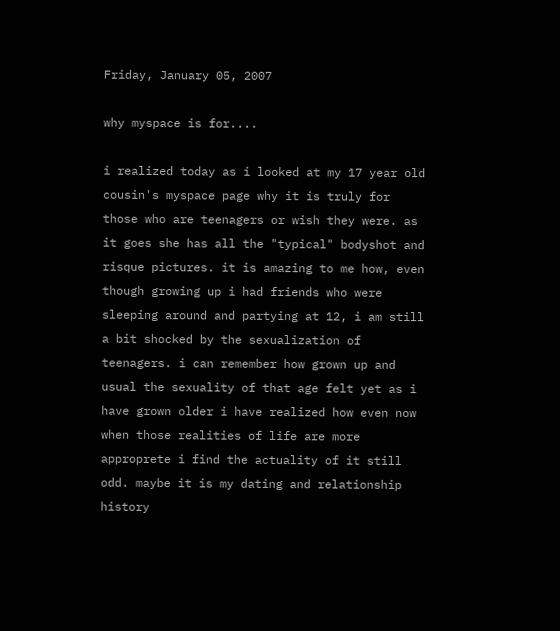Friday, January 05, 2007

why myspace is for....

i realized today as i looked at my 17 year old cousin's myspace page why it is truly for those who are teenagers or wish they were. as it goes she has all the "typical" bodyshot and risque pictures. it is amazing to me how, even though growing up i had friends who were sleeping around and partying at 12, i am still a bit shocked by the sexualization of teenagers. i can remember how grown up and usual the sexuality of that age felt yet as i have grown older i have realized how even now when those realities of life are more approprete i find the actuality of it still odd. maybe it is my dating and relationship history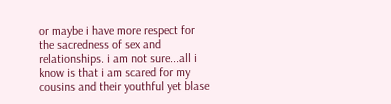or maybe i have more respect for the sacredness of sex and relationships. i am not sure...all i know is that i am scared for my cousins and their youthful yet blase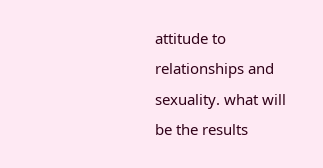attitude to relationships and sexuality. what will be the results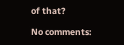of that?

No comments: